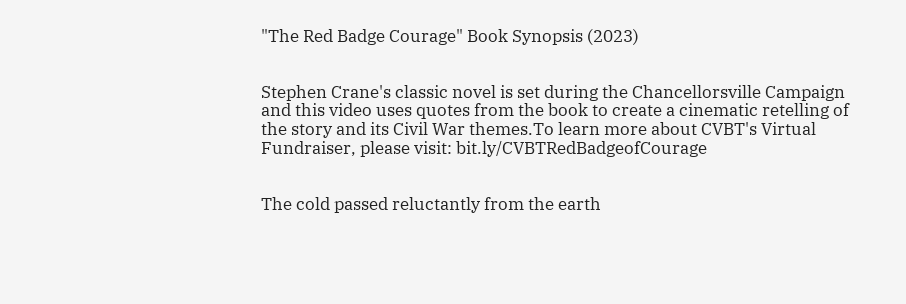"The Red Badge Courage" Book Synopsis (2023)


Stephen Crane's classic novel is set during the Chancellorsville Campaign and this video uses quotes from the book to create a cinematic retelling of the story and its Civil War themes.To learn more about CVBT's Virtual Fundraiser, please visit: bit.ly/CVBTRedBadgeofCourage


The cold passed reluctantly from the earth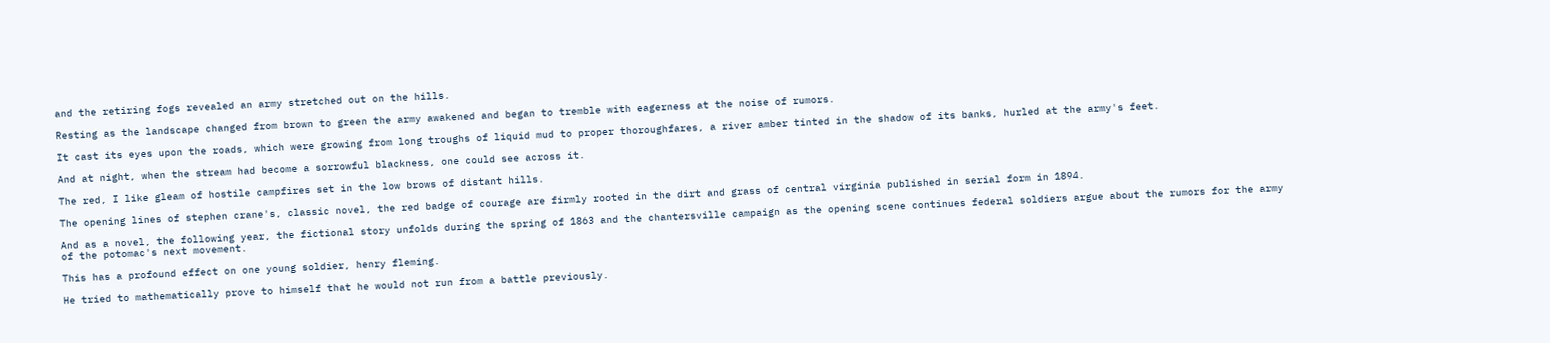and the retiring fogs revealed an army stretched out on the hills.

Resting as the landscape changed from brown to green the army awakened and began to tremble with eagerness at the noise of rumors.

It cast its eyes upon the roads, which were growing from long troughs of liquid mud to proper thoroughfares, a river amber tinted in the shadow of its banks, hurled at the army's feet.

And at night, when the stream had become a sorrowful blackness, one could see across it.

The red, I like gleam of hostile campfires set in the low brows of distant hills.

The opening lines of stephen crane's, classic novel, the red badge of courage are firmly rooted in the dirt and grass of central virginia published in serial form in 1894.

And as a novel, the following year, the fictional story unfolds during the spring of 1863 and the chantersville campaign as the opening scene continues federal soldiers argue about the rumors for the army of the potomac's next movement.

This has a profound effect on one young soldier, henry fleming.

He tried to mathematically prove to himself that he would not run from a battle previously.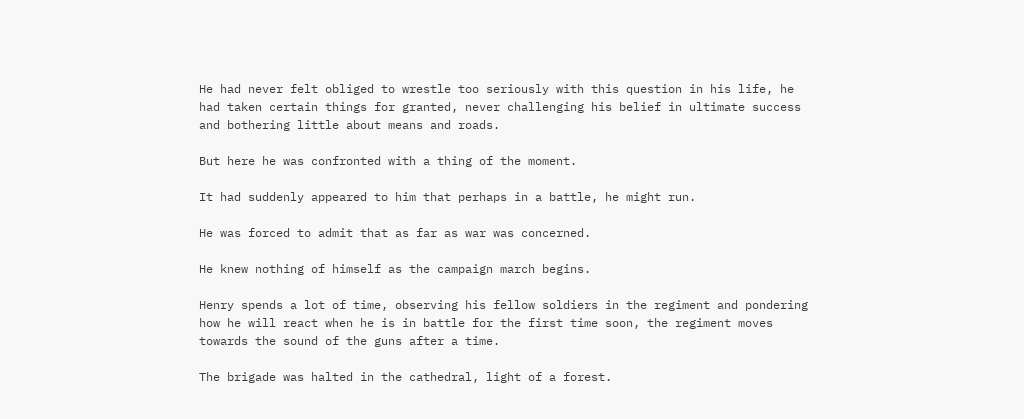He had never felt obliged to wrestle too seriously with this question in his life, he had taken certain things for granted, never challenging his belief in ultimate success and bothering little about means and roads.

But here he was confronted with a thing of the moment.

It had suddenly appeared to him that perhaps in a battle, he might run.

He was forced to admit that as far as war was concerned.

He knew nothing of himself as the campaign march begins.

Henry spends a lot of time, observing his fellow soldiers in the regiment and pondering how he will react when he is in battle for the first time soon, the regiment moves towards the sound of the guns after a time.

The brigade was halted in the cathedral, light of a forest.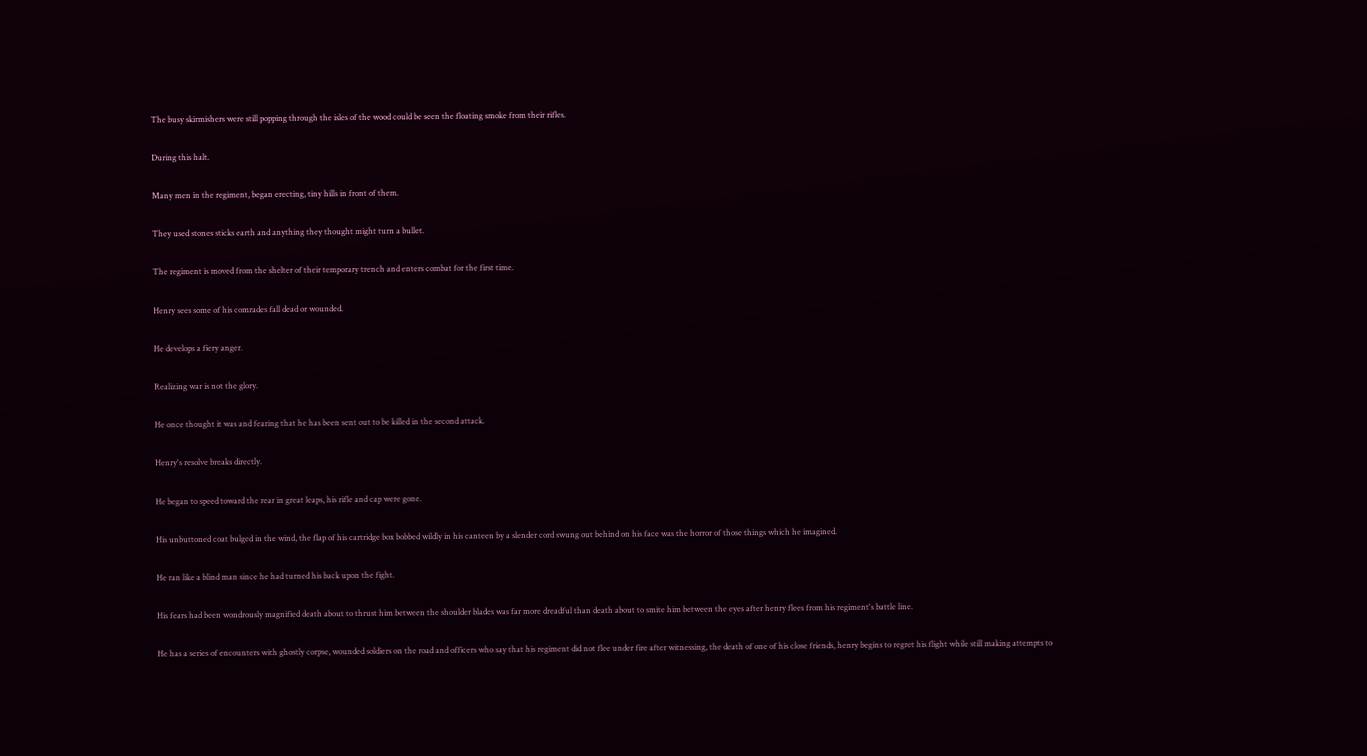The busy skirmishers were still popping through the isles of the wood could be seen the floating smoke from their rifles.

During this halt.

Many men in the regiment, began erecting, tiny hills in front of them.

They used stones sticks earth and anything they thought might turn a bullet.

The regiment is moved from the shelter of their temporary trench and enters combat for the first time.

Henry sees some of his comrades fall dead or wounded.

He develops a fiery anger.

Realizing war is not the glory.

He once thought it was and fearing that he has been sent out to be killed in the second attack.

Henry's resolve breaks directly.

He began to speed toward the rear in great leaps, his rifle and cap were gone.

His unbuttoned coat bulged in the wind, the flap of his cartridge box bobbed wildly in his canteen by a slender cord swung out behind on his face was the horror of those things which he imagined.

He ran like a blind man since he had turned his back upon the fight.

His fears had been wondrously magnified death about to thrust him between the shoulder blades was far more dreadful than death about to smite him between the eyes after henry flees from his regiment's battle line.

He has a series of encounters with ghostly corpse, wounded soldiers on the road and officers who say that his regiment did not flee under fire after witnessing, the death of one of his close friends, henry begins to regret his flight while still making attempts to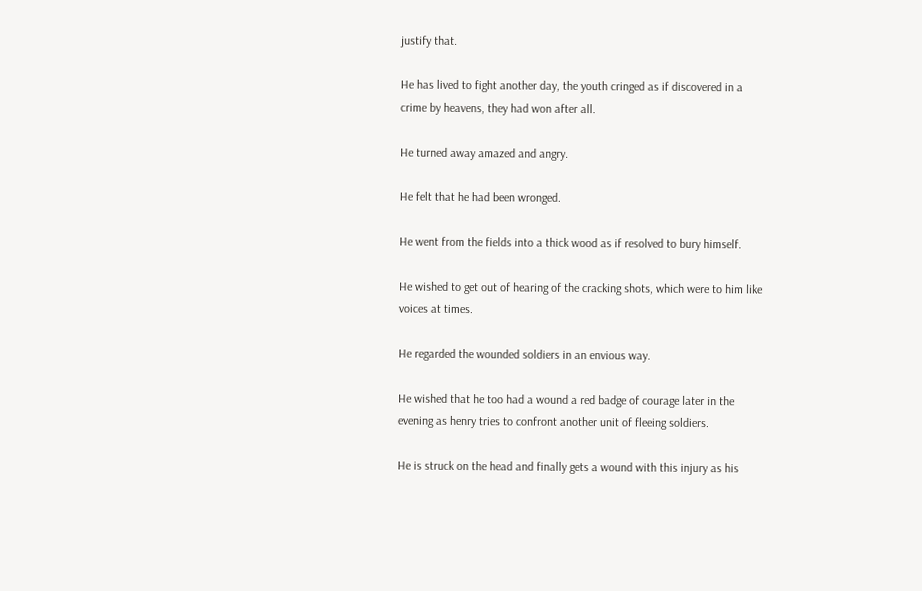justify that.

He has lived to fight another day, the youth cringed as if discovered in a crime by heavens, they had won after all.

He turned away amazed and angry.

He felt that he had been wronged.

He went from the fields into a thick wood as if resolved to bury himself.

He wished to get out of hearing of the cracking shots, which were to him like voices at times.

He regarded the wounded soldiers in an envious way.

He wished that he too had a wound a red badge of courage later in the evening as henry tries to confront another unit of fleeing soldiers.

He is struck on the head and finally gets a wound with this injury as his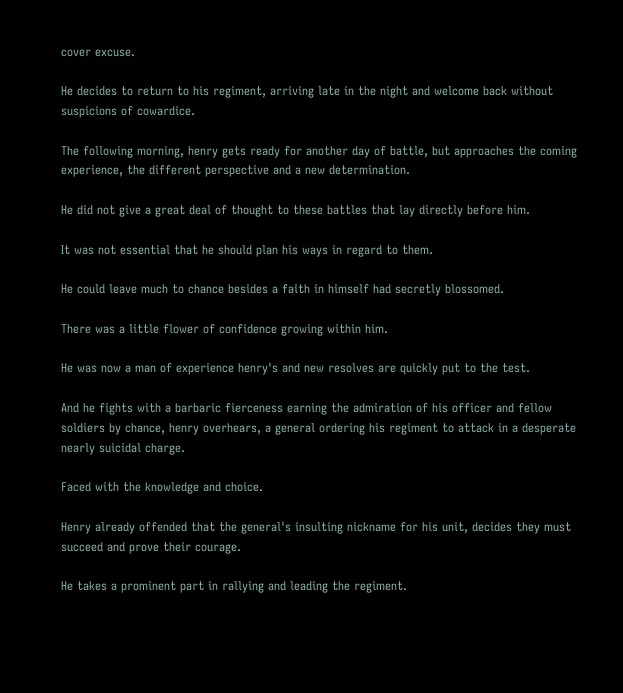cover excuse.

He decides to return to his regiment, arriving late in the night and welcome back without suspicions of cowardice.

The following morning, henry gets ready for another day of battle, but approaches the coming experience, the different perspective and a new determination.

He did not give a great deal of thought to these battles that lay directly before him.

It was not essential that he should plan his ways in regard to them.

He could leave much to chance besides a faith in himself had secretly blossomed.

There was a little flower of confidence growing within him.

He was now a man of experience henry's and new resolves are quickly put to the test.

And he fights with a barbaric fierceness earning the admiration of his officer and fellow soldiers by chance, henry overhears, a general ordering his regiment to attack in a desperate nearly suicidal charge.

Faced with the knowledge and choice.

Henry already offended that the general's insulting nickname for his unit, decides they must succeed and prove their courage.

He takes a prominent part in rallying and leading the regiment.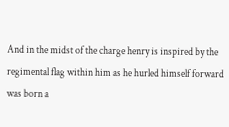And in the midst of the charge henry is inspired by the regimental flag within him as he hurled himself forward was born a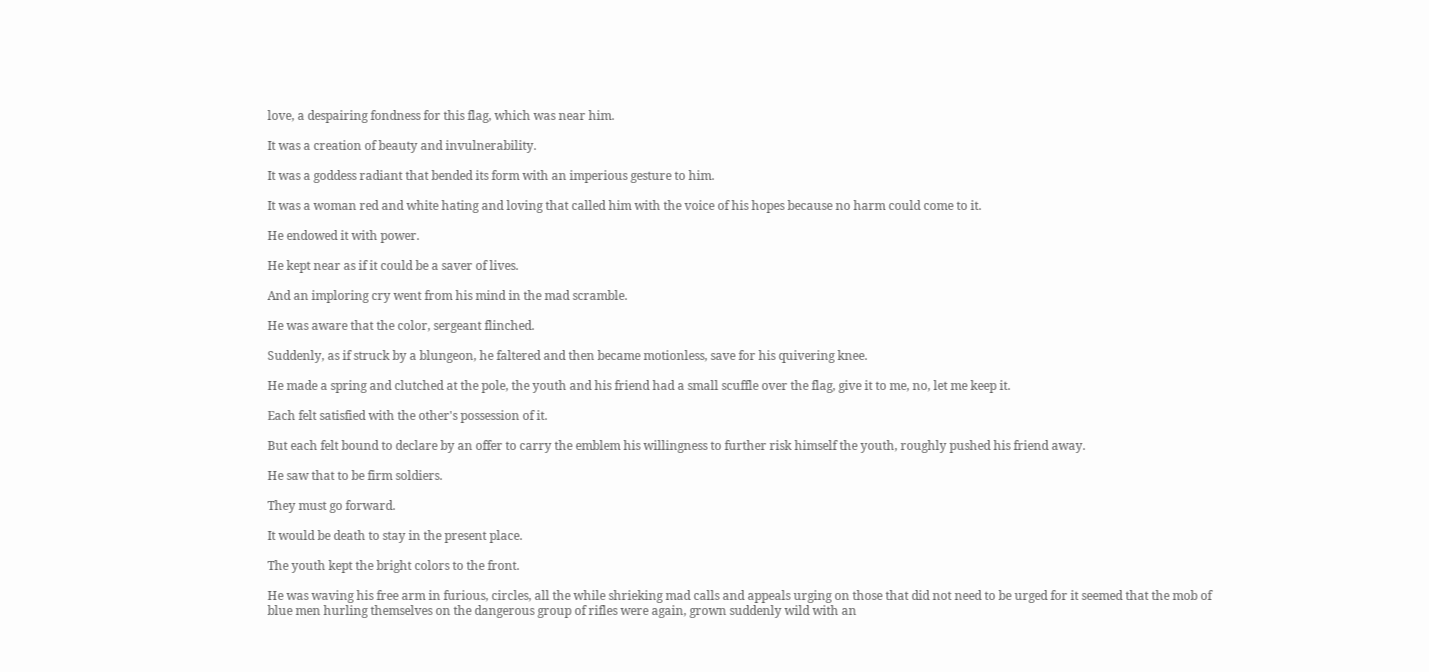love, a despairing fondness for this flag, which was near him.

It was a creation of beauty and invulnerability.

It was a goddess radiant that bended its form with an imperious gesture to him.

It was a woman red and white hating and loving that called him with the voice of his hopes because no harm could come to it.

He endowed it with power.

He kept near as if it could be a saver of lives.

And an imploring cry went from his mind in the mad scramble.

He was aware that the color, sergeant flinched.

Suddenly, as if struck by a blungeon, he faltered and then became motionless, save for his quivering knee.

He made a spring and clutched at the pole, the youth and his friend had a small scuffle over the flag, give it to me, no, let me keep it.

Each felt satisfied with the other's possession of it.

But each felt bound to declare by an offer to carry the emblem his willingness to further risk himself the youth, roughly pushed his friend away.

He saw that to be firm soldiers.

They must go forward.

It would be death to stay in the present place.

The youth kept the bright colors to the front.

He was waving his free arm in furious, circles, all the while shrieking mad calls and appeals urging on those that did not need to be urged for it seemed that the mob of blue men hurling themselves on the dangerous group of rifles were again, grown suddenly wild with an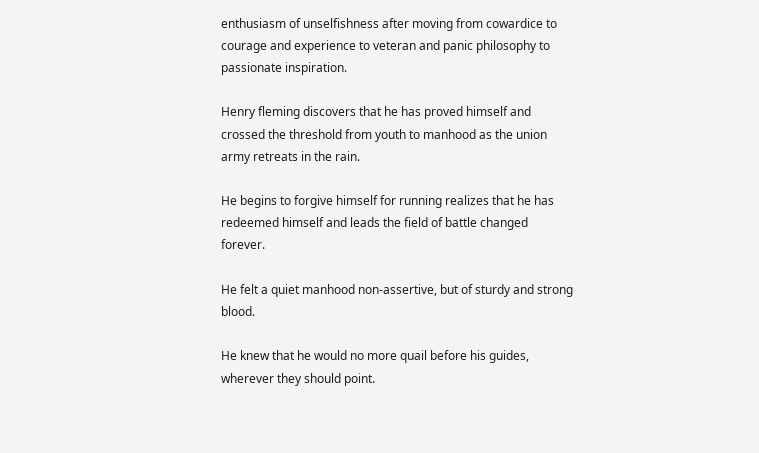enthusiasm of unselfishness after moving from cowardice to courage and experience to veteran and panic philosophy to passionate inspiration.

Henry fleming discovers that he has proved himself and crossed the threshold from youth to manhood as the union army retreats in the rain.

He begins to forgive himself for running realizes that he has redeemed himself and leads the field of battle changed forever.

He felt a quiet manhood non-assertive, but of sturdy and strong blood.

He knew that he would no more quail before his guides, wherever they should point.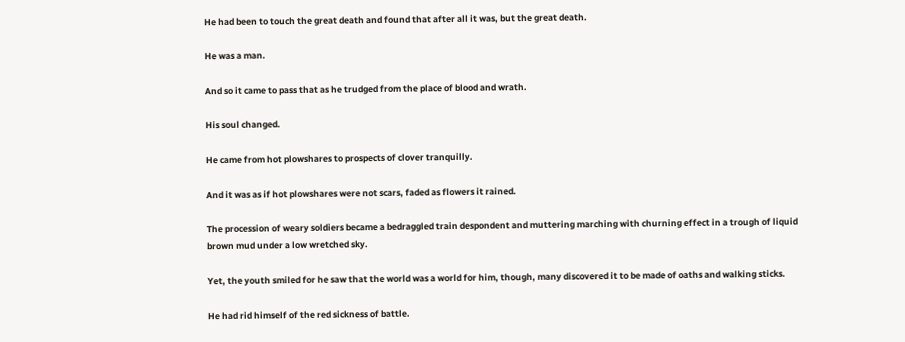He had been to touch the great death and found that after all it was, but the great death.

He was a man.

And so it came to pass that as he trudged from the place of blood and wrath.

His soul changed.

He came from hot plowshares to prospects of clover tranquilly.

And it was as if hot plowshares were not scars, faded as flowers it rained.

The procession of weary soldiers became a bedraggled train despondent and muttering marching with churning effect in a trough of liquid brown mud under a low wretched sky.

Yet, the youth smiled for he saw that the world was a world for him, though, many discovered it to be made of oaths and walking sticks.

He had rid himself of the red sickness of battle.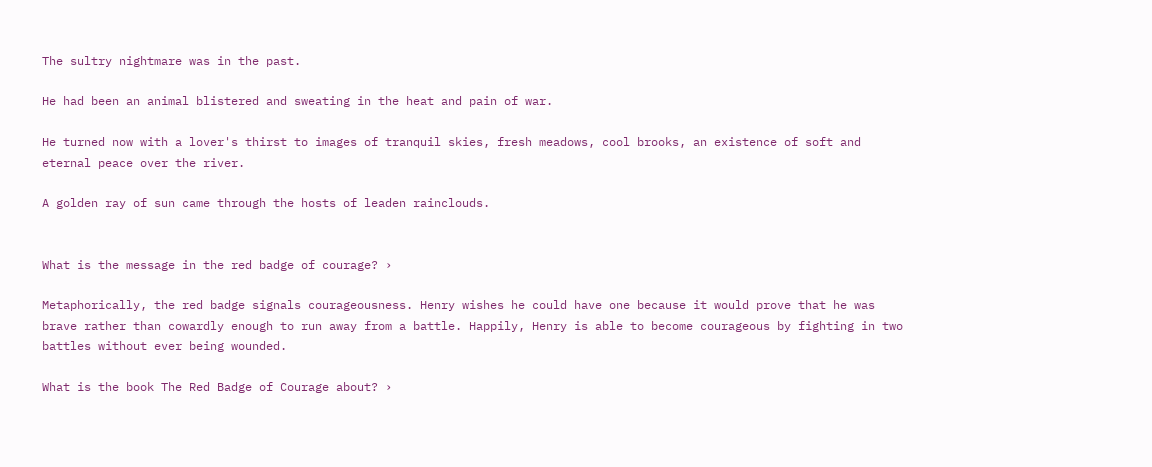The sultry nightmare was in the past.

He had been an animal blistered and sweating in the heat and pain of war.

He turned now with a lover's thirst to images of tranquil skies, fresh meadows, cool brooks, an existence of soft and eternal peace over the river.

A golden ray of sun came through the hosts of leaden rainclouds.


What is the message in the red badge of courage? ›

Metaphorically, the red badge signals courageousness. Henry wishes he could have one because it would prove that he was brave rather than cowardly enough to run away from a battle. Happily, Henry is able to become courageous by fighting in two battles without ever being wounded.

What is the book The Red Badge of Courage about? ›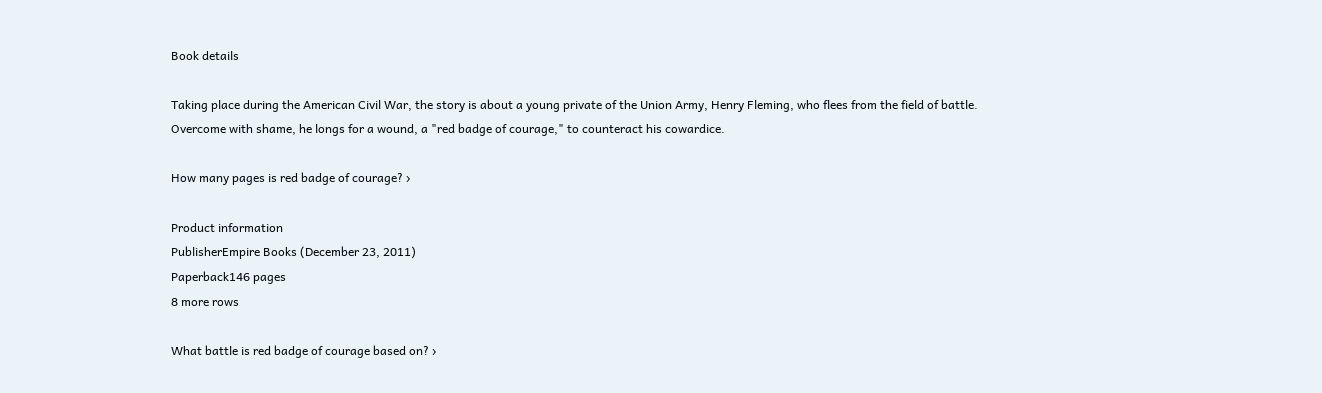Book details

Taking place during the American Civil War, the story is about a young private of the Union Army, Henry Fleming, who flees from the field of battle. Overcome with shame, he longs for a wound, a "red badge of courage," to counteract his cowardice.

How many pages is red badge of courage? ›

Product information
PublisherEmpire Books (December 23, 2011)
Paperback146 pages
8 more rows

What battle is red badge of courage based on? ›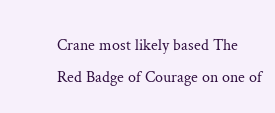Crane most likely based The Red Badge of Courage on one of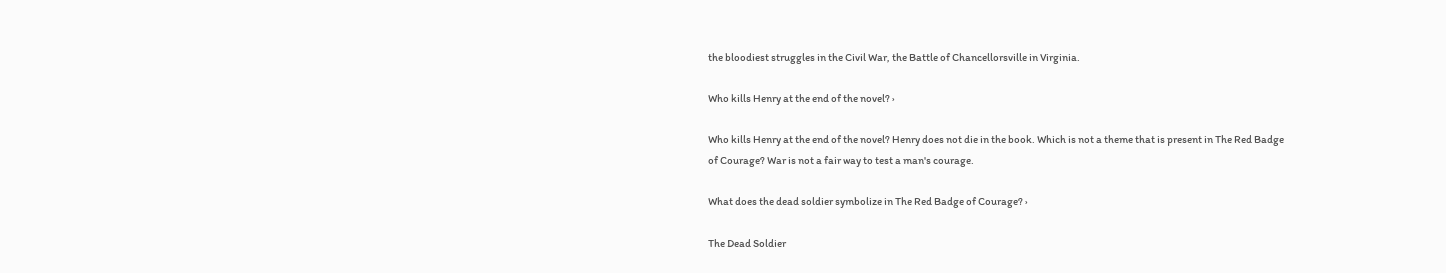the bloodiest struggles in the Civil War, the Battle of Chancellorsville in Virginia.

Who kills Henry at the end of the novel? ›

Who kills Henry at the end of the novel? Henry does not die in the book. Which is not a theme that is present in The Red Badge of Courage? War is not a fair way to test a man's courage.

What does the dead soldier symbolize in The Red Badge of Courage? ›

The Dead Soldier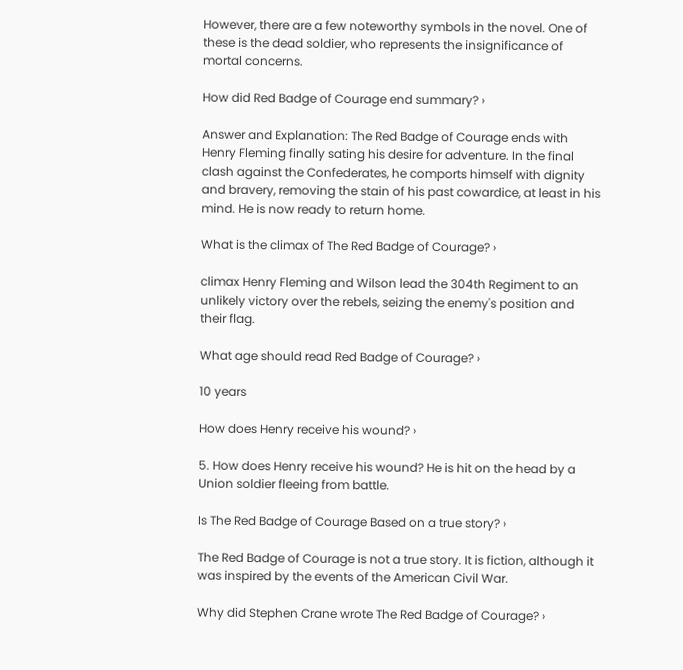However, there are a few noteworthy symbols in the novel. One of these is the dead soldier, who represents the insignificance of mortal concerns.

How did Red Badge of Courage end summary? ›

Answer and Explanation: The Red Badge of Courage ends with Henry Fleming finally sating his desire for adventure. In the final clash against the Confederates, he comports himself with dignity and bravery, removing the stain of his past cowardice, at least in his mind. He is now ready to return home.

What is the climax of The Red Badge of Courage? ›

climax Henry Fleming and Wilson lead the 304th Regiment to an unlikely victory over the rebels, seizing the enemy's position and their flag.

What age should read Red Badge of Courage? ›

10 years

How does Henry receive his wound? ›

5. How does Henry receive his wound? He is hit on the head by a Union soldier fleeing from battle.

Is The Red Badge of Courage Based on a true story? ›

The Red Badge of Courage is not a true story. It is fiction, although it was inspired by the events of the American Civil War.

Why did Stephen Crane wrote The Red Badge of Courage? ›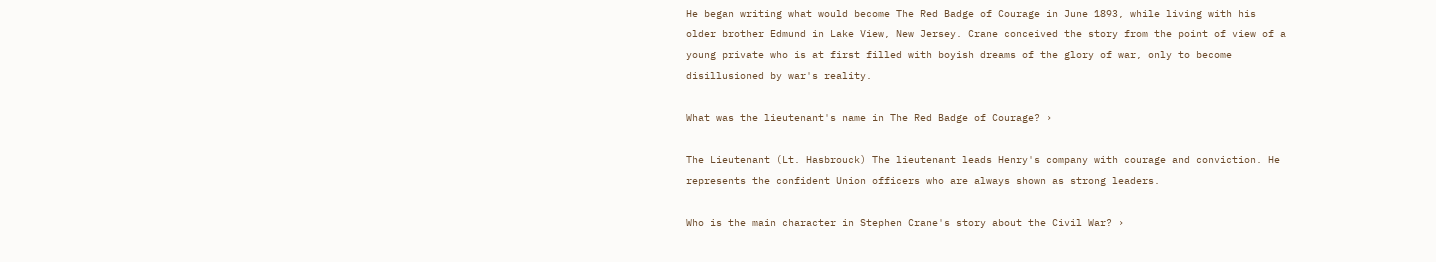He began writing what would become The Red Badge of Courage in June 1893, while living with his older brother Edmund in Lake View, New Jersey. Crane conceived the story from the point of view of a young private who is at first filled with boyish dreams of the glory of war, only to become disillusioned by war's reality.

What was the lieutenant's name in The Red Badge of Courage? ›

The Lieutenant (Lt. Hasbrouck) The lieutenant leads Henry's company with courage and conviction. He represents the confident Union officers who are always shown as strong leaders.

Who is the main character in Stephen Crane's story about the Civil War? ›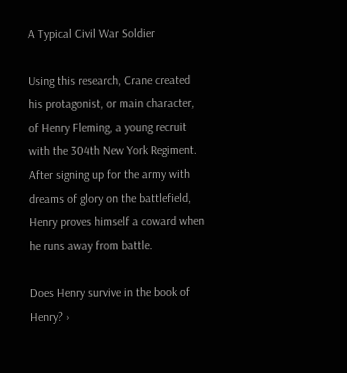A Typical Civil War Soldier

Using this research, Crane created his protagonist, or main character, of Henry Fleming, a young recruit with the 304th New York Regiment. After signing up for the army with dreams of glory on the battlefield, Henry proves himself a coward when he runs away from battle.

Does Henry survive in the book of Henry? ›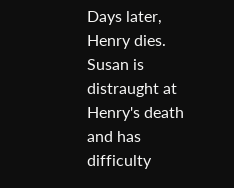Days later, Henry dies. Susan is distraught at Henry's death and has difficulty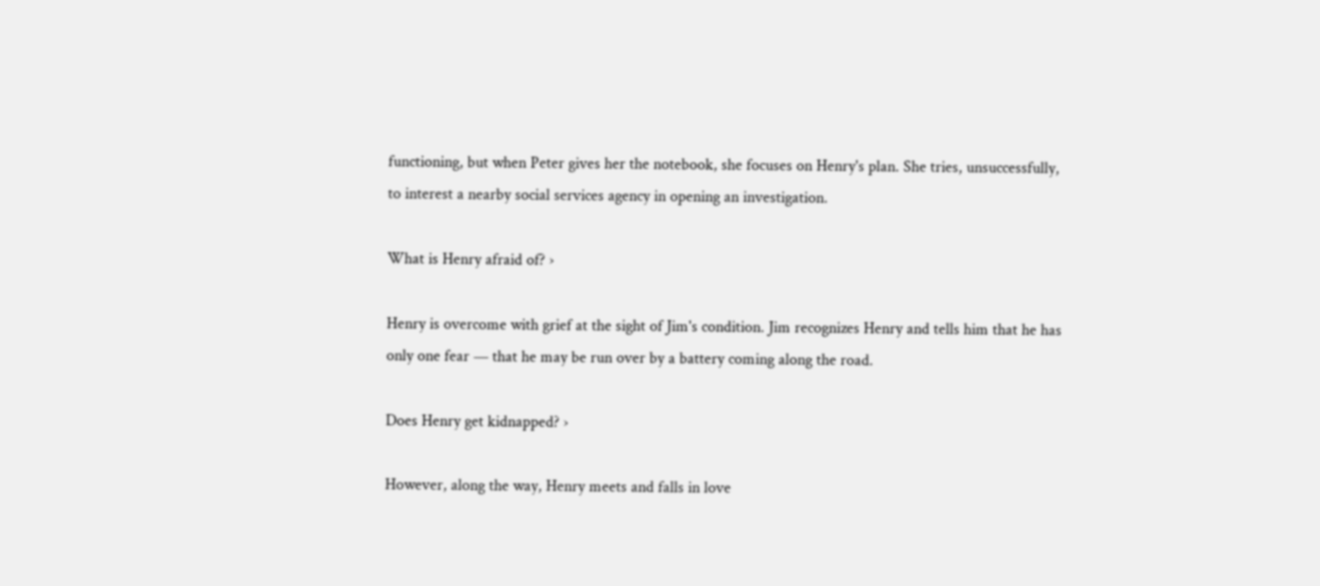functioning, but when Peter gives her the notebook, she focuses on Henry's plan. She tries, unsuccessfully, to interest a nearby social services agency in opening an investigation.

What is Henry afraid of? ›

Henry is overcome with grief at the sight of Jim's condition. Jim recognizes Henry and tells him that he has only one fear — that he may be run over by a battery coming along the road.

Does Henry get kidnapped? ›

However, along the way, Henry meets and falls in love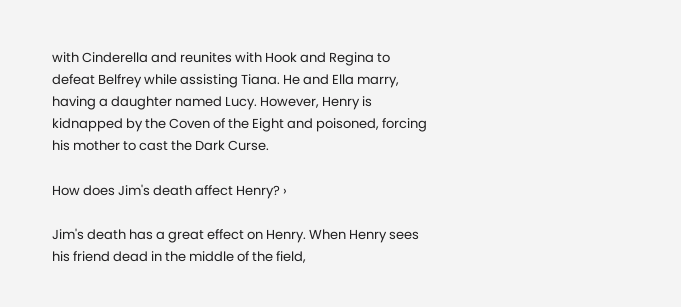with Cinderella and reunites with Hook and Regina to defeat Belfrey while assisting Tiana. He and Ella marry, having a daughter named Lucy. However, Henry is kidnapped by the Coven of the Eight and poisoned, forcing his mother to cast the Dark Curse.

How does Jim's death affect Henry? ›

Jim's death has a great effect on Henry. When Henry sees his friend dead in the middle of the field,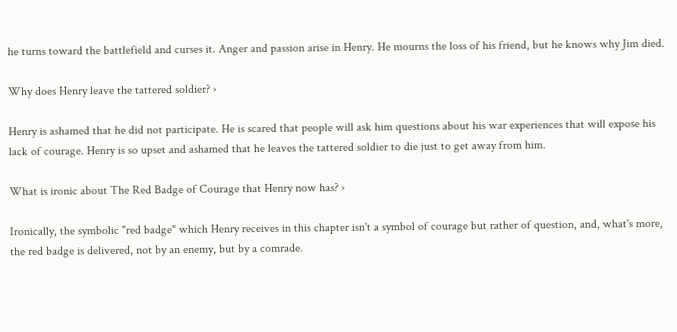he turns toward the battlefield and curses it. Anger and passion arise in Henry. He mourns the loss of his friend, but he knows why Jim died.

Why does Henry leave the tattered soldier? ›

Henry is ashamed that he did not participate. He is scared that people will ask him questions about his war experiences that will expose his lack of courage. Henry is so upset and ashamed that he leaves the tattered soldier to die just to get away from him.

What is ironic about The Red Badge of Courage that Henry now has? ›

Ironically, the symbolic "red badge" which Henry receives in this chapter isn't a symbol of courage but rather of question, and, what's more, the red badge is delivered, not by an enemy, but by a comrade.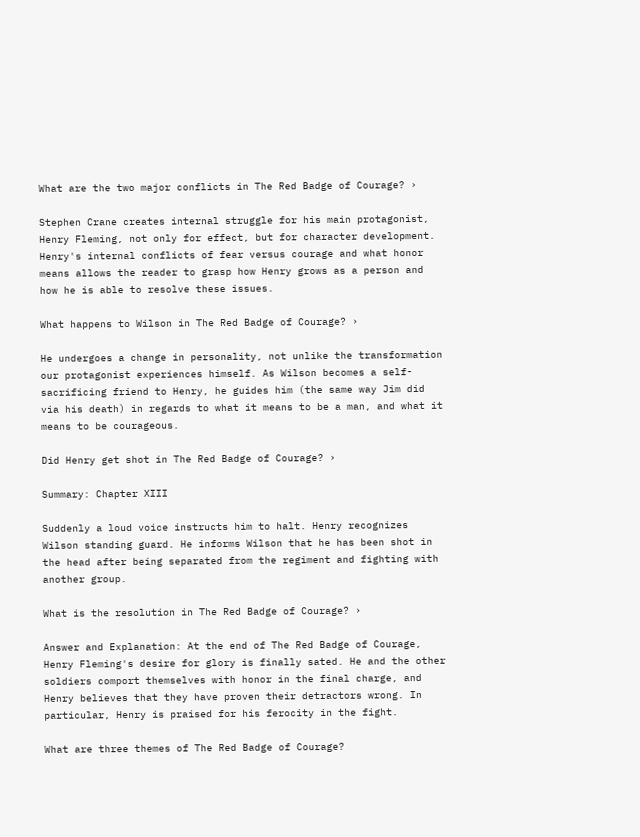What are the two major conflicts in The Red Badge of Courage? ›

Stephen Crane creates internal struggle for his main protagonist, Henry Fleming, not only for effect, but for character development. Henry's internal conflicts of fear versus courage and what honor means allows the reader to grasp how Henry grows as a person and how he is able to resolve these issues.

What happens to Wilson in The Red Badge of Courage? ›

He undergoes a change in personality, not unlike the transformation our protagonist experiences himself. As Wilson becomes a self-sacrificing friend to Henry, he guides him (the same way Jim did via his death) in regards to what it means to be a man, and what it means to be courageous.

Did Henry get shot in The Red Badge of Courage? ›

Summary: Chapter XIII

Suddenly a loud voice instructs him to halt. Henry recognizes Wilson standing guard. He informs Wilson that he has been shot in the head after being separated from the regiment and fighting with another group.

What is the resolution in The Red Badge of Courage? ›

Answer and Explanation: At the end of The Red Badge of Courage, Henry Fleming's desire for glory is finally sated. He and the other soldiers comport themselves with honor in the final charge, and Henry believes that they have proven their detractors wrong. In particular, Henry is praised for his ferocity in the fight.

What are three themes of The Red Badge of Courage?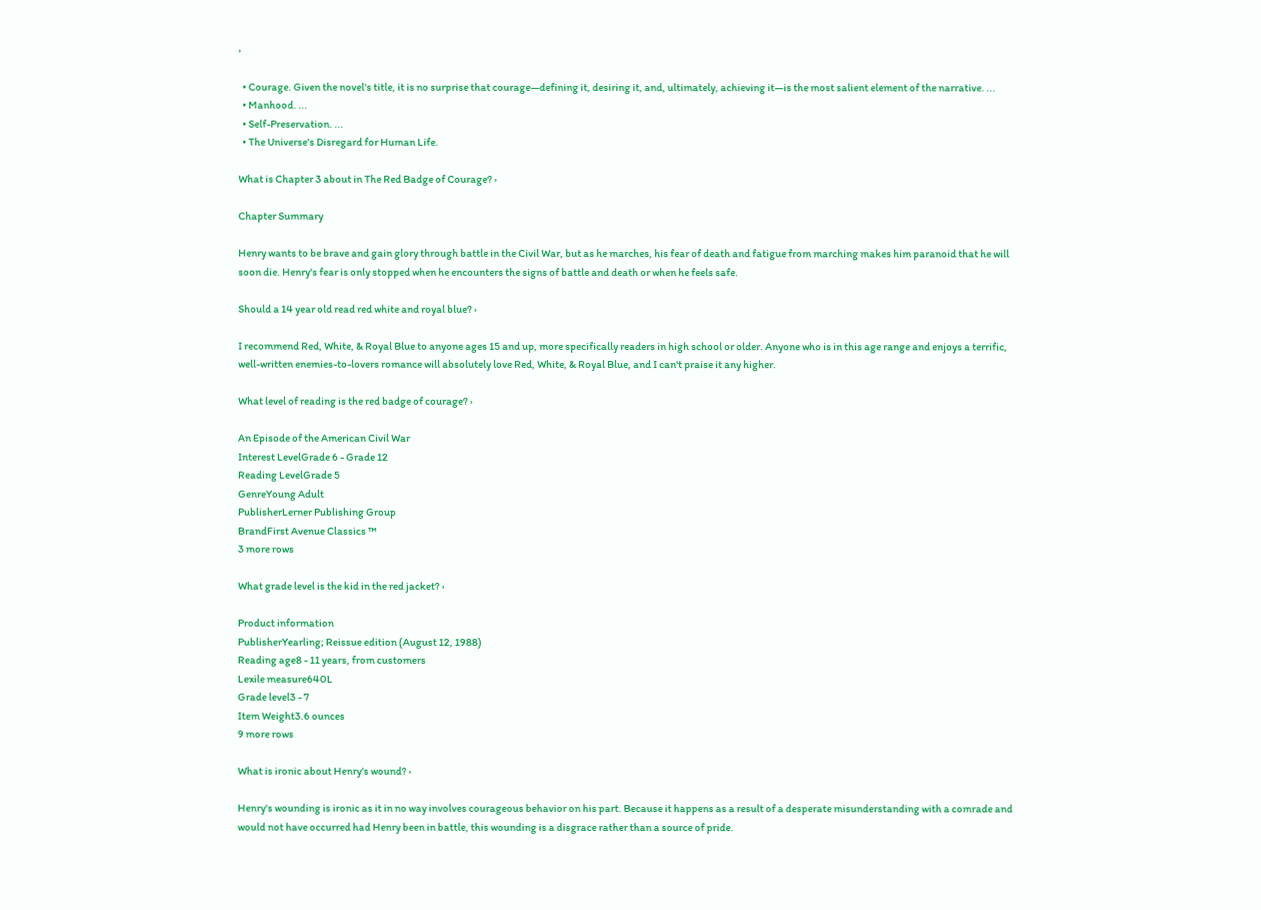›

  • Courage. Given the novel's title, it is no surprise that courage—defining it, desiring it, and, ultimately, achieving it—is the most salient element of the narrative. ...
  • Manhood. ...
  • Self-Preservation. ...
  • The Universe's Disregard for Human Life.

What is Chapter 3 about in The Red Badge of Courage? ›

Chapter Summary

Henry wants to be brave and gain glory through battle in the Civil War, but as he marches, his fear of death and fatigue from marching makes him paranoid that he will soon die. Henry's fear is only stopped when he encounters the signs of battle and death or when he feels safe.

Should a 14 year old read red white and royal blue? ›

I recommend Red, White, & Royal Blue to anyone ages 15 and up, more specifically readers in high school or older. Anyone who is in this age range and enjoys a terrific, well-written enemies-to-lovers romance will absolutely love Red, White, & Royal Blue, and I can't praise it any higher.

What level of reading is the red badge of courage? ›

An Episode of the American Civil War
Interest LevelGrade 6 - Grade 12
Reading LevelGrade 5
GenreYoung Adult
PublisherLerner Publishing Group
BrandFirst Avenue Classics ™
3 more rows

What grade level is the kid in the red jacket? ›

Product information
PublisherYearling; Reissue edition (August 12, 1988)
Reading age8 - 11 years, from customers
Lexile measure640L
Grade level3 - 7
Item Weight3.6 ounces
9 more rows

What is ironic about Henry's wound? ›

Henry's wounding is ironic as it in no way involves courageous behavior on his part. Because it happens as a result of a desperate misunderstanding with a comrade and would not have occurred had Henry been in battle, this wounding is a disgrace rather than a source of pride.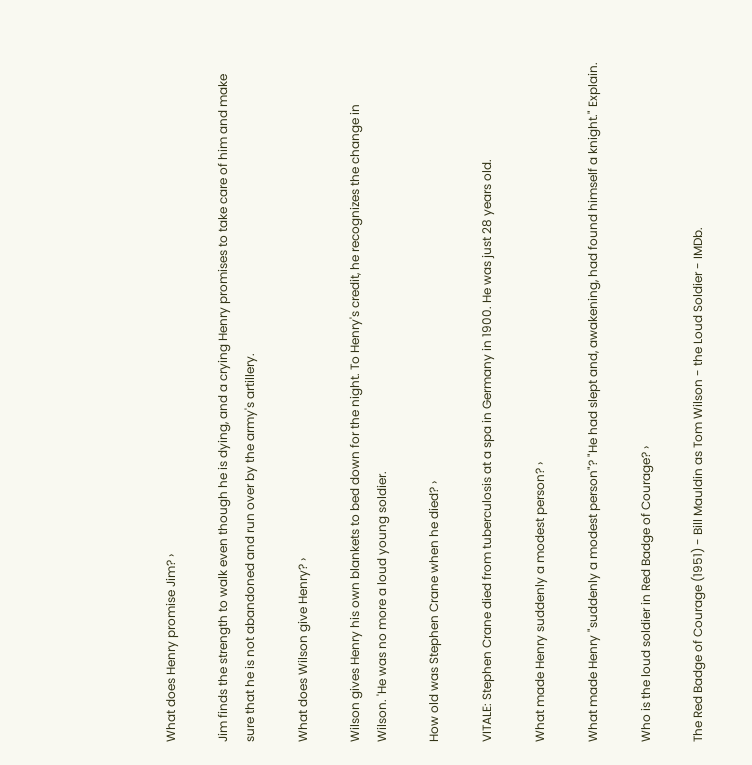What does Henry promise Jim? ›

Jim finds the strength to walk even though he is dying, and a crying Henry promises to take care of him and make sure that he is not abandoned and run over by the army's artillery.

What does Wilson give Henry? ›

Wilson gives Henry his own blankets to bed down for the night. To Henry's credit, he recognizes the change in Wilson. 'He was no more a loud young soldier.

How old was Stephen Crane when he died? ›

VITALE: Stephen Crane died from tuberculosis at a spa in Germany in 1900. He was just 28 years old.

What made Henry suddenly a modest person? ›

What made Henry "suddenly a modest person"? "He had slept and, awakening, had found himself a knight." Explain.

Who is the loud soldier in Red Badge of Courage? ›

The Red Badge of Courage (1951) - Bill Mauldin as Tom Wilson - the Loud Soldier - IMDb.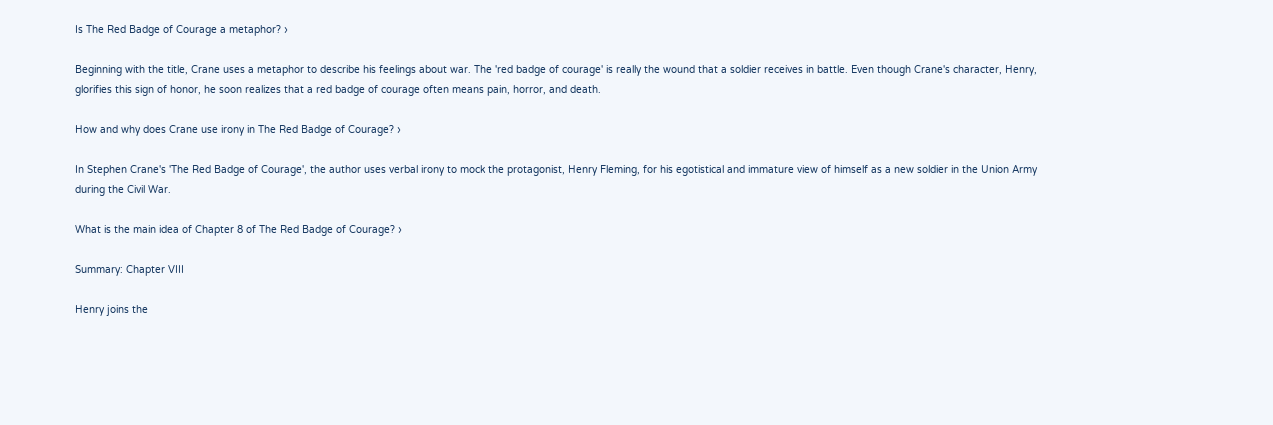Is The Red Badge of Courage a metaphor? ›

Beginning with the title, Crane uses a metaphor to describe his feelings about war. The 'red badge of courage' is really the wound that a soldier receives in battle. Even though Crane's character, Henry, glorifies this sign of honor, he soon realizes that a red badge of courage often means pain, horror, and death.

How and why does Crane use irony in The Red Badge of Courage? ›

In Stephen Crane's 'The Red Badge of Courage', the author uses verbal irony to mock the protagonist, Henry Fleming, for his egotistical and immature view of himself as a new soldier in the Union Army during the Civil War.

What is the main idea of Chapter 8 of The Red Badge of Courage? ›

Summary: Chapter VIII

Henry joins the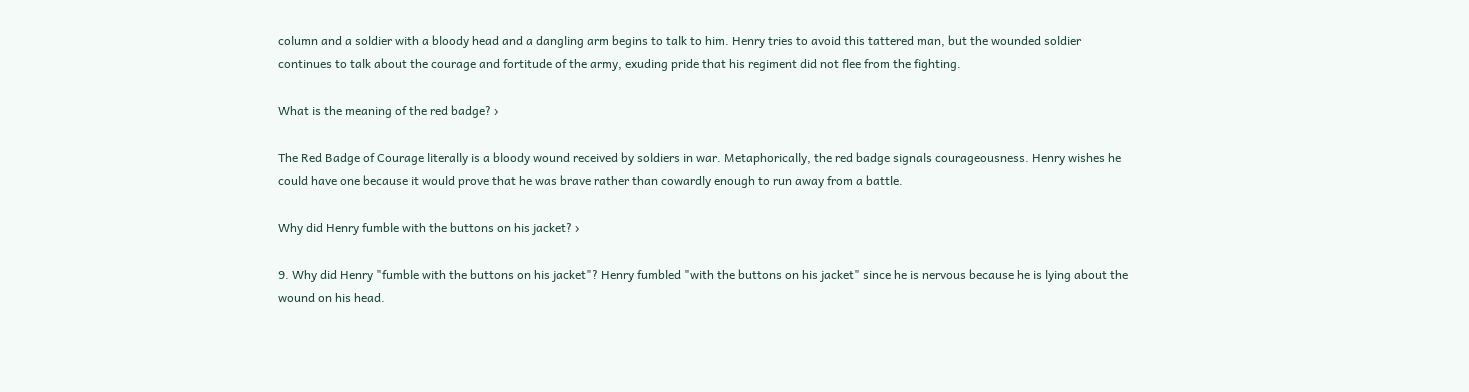column and a soldier with a bloody head and a dangling arm begins to talk to him. Henry tries to avoid this tattered man, but the wounded soldier continues to talk about the courage and fortitude of the army, exuding pride that his regiment did not flee from the fighting.

What is the meaning of the red badge? ›

The Red Badge of Courage literally is a bloody wound received by soldiers in war. Metaphorically, the red badge signals courageousness. Henry wishes he could have one because it would prove that he was brave rather than cowardly enough to run away from a battle.

Why did Henry fumble with the buttons on his jacket? ›

9. Why did Henry "fumble with the buttons on his jacket"? Henry fumbled "with the buttons on his jacket" since he is nervous because he is lying about the wound on his head.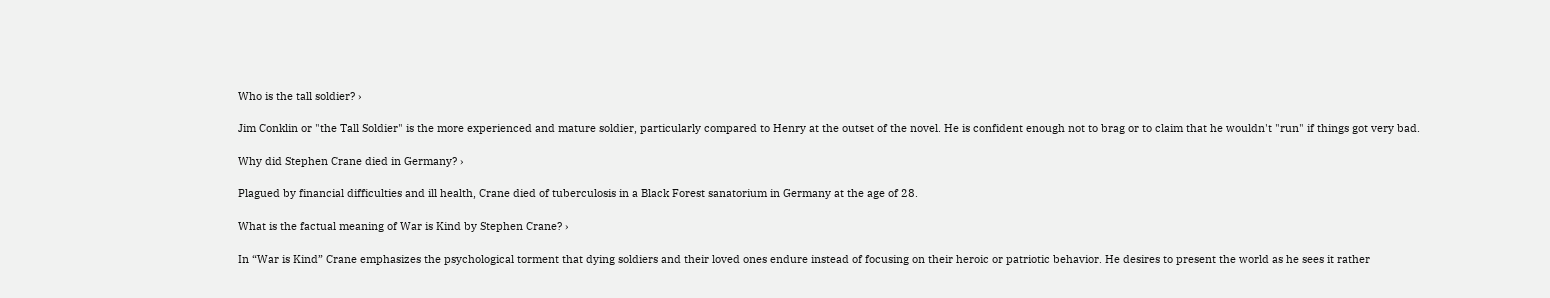Who is the tall soldier? ›

Jim Conklin or "the Tall Soldier" is the more experienced and mature soldier, particularly compared to Henry at the outset of the novel. He is confident enough not to brag or to claim that he wouldn't "run" if things got very bad.

Why did Stephen Crane died in Germany? ›

Plagued by financial difficulties and ill health, Crane died of tuberculosis in a Black Forest sanatorium in Germany at the age of 28.

What is the factual meaning of War is Kind by Stephen Crane? ›

In “War is Kind” Crane emphasizes the psychological torment that dying soldiers and their loved ones endure instead of focusing on their heroic or patriotic behavior. He desires to present the world as he sees it rather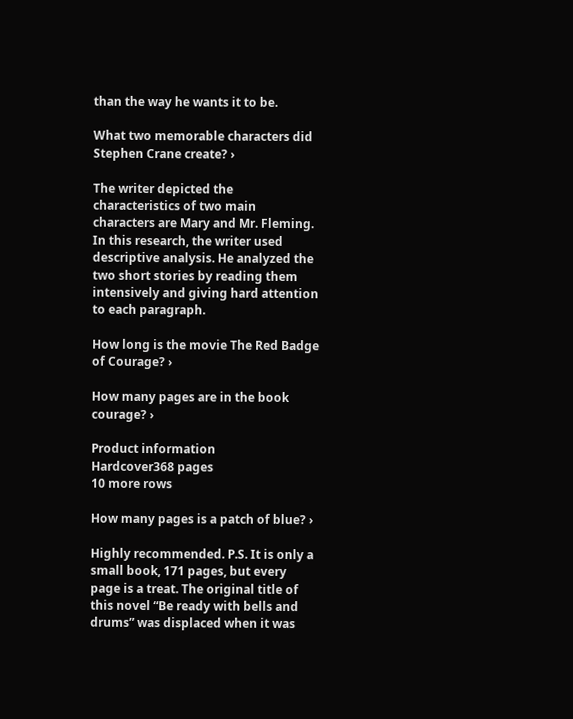than the way he wants it to be.

What two memorable characters did Stephen Crane create? ›

The writer depicted the characteristics of two main characters are Mary and Mr. Fleming. In this research, the writer used descriptive analysis. He analyzed the two short stories by reading them intensively and giving hard attention to each paragraph.

How long is the movie The Red Badge of Courage? ›

How many pages are in the book courage? ›

Product information
Hardcover368 pages
10 more rows

How many pages is a patch of blue? ›

Highly recommended. P.S. It is only a small book, 171 pages, but every page is a treat. The original title of this novel “Be ready with bells and drums” was displaced when it was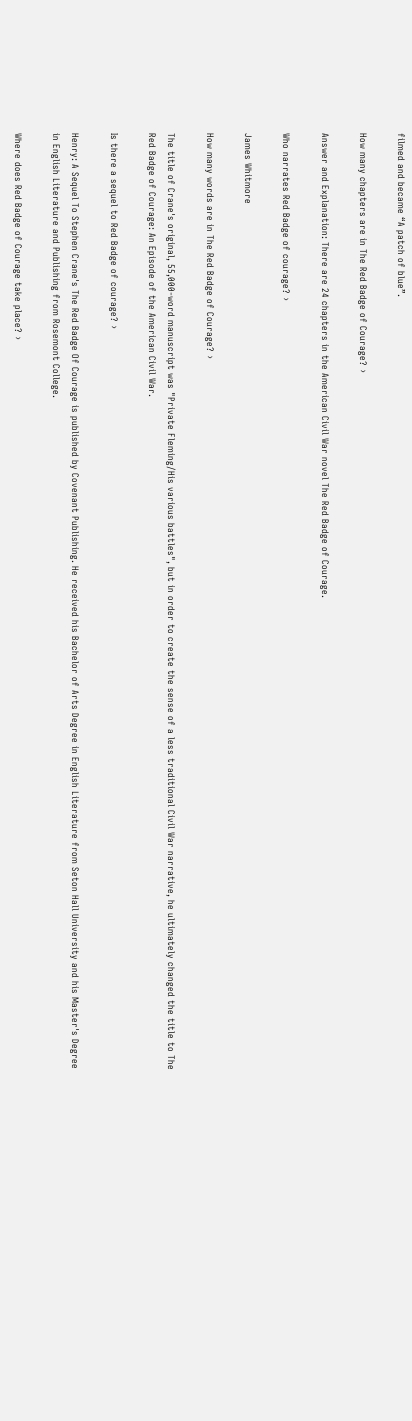filmed and became “A patch of blue”.

How many chapters are in The Red Badge of Courage? ›

Answer and Explanation: There are 24 chapters in the American Civil War novel The Red Badge of Courage.

Who narrates Red Badge of courage? ›

James Whitmore

How many words are in The Red Badge of Courage? ›

The title of Crane's original, 55,000-word manuscript was "Private Fleming/His various battles", but in order to create the sense of a less traditional Civil War narrative, he ultimately changed the title to The Red Badge of Courage: An Episode of the American Civil War.

Is there a sequel to Red Badge of courage? ›

Henry: A Sequel To Stephen Crane's The Red Badge Of Courage is published by Covenant Publishing. He received his Bachelor of Arts Degree in English Literature from Seton Hall University and his Master's Degree in English Literature and Publishing from Rosemont College.

Where does Red Badge of Courage take place? ›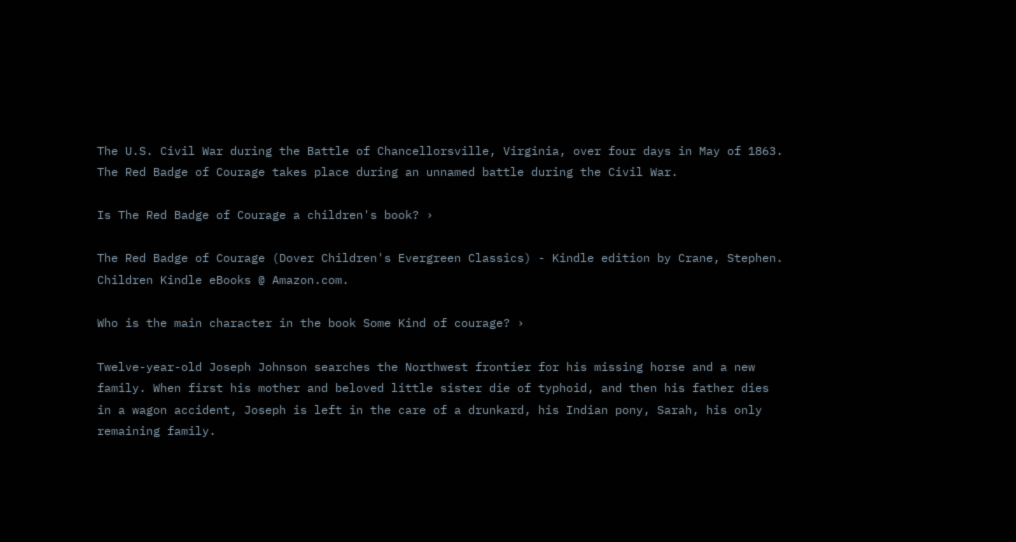The U.S. Civil War during the Battle of Chancellorsville, Virginia, over four days in May of 1863. The Red Badge of Courage takes place during an unnamed battle during the Civil War.

Is The Red Badge of Courage a children's book? ›

The Red Badge of Courage (Dover Children's Evergreen Classics) - Kindle edition by Crane, Stephen. Children Kindle eBooks @ Amazon.com.

Who is the main character in the book Some Kind of courage? ›

Twelve-year-old Joseph Johnson searches the Northwest frontier for his missing horse and a new family. When first his mother and beloved little sister die of typhoid, and then his father dies in a wagon accident, Joseph is left in the care of a drunkard, his Indian pony, Sarah, his only remaining family.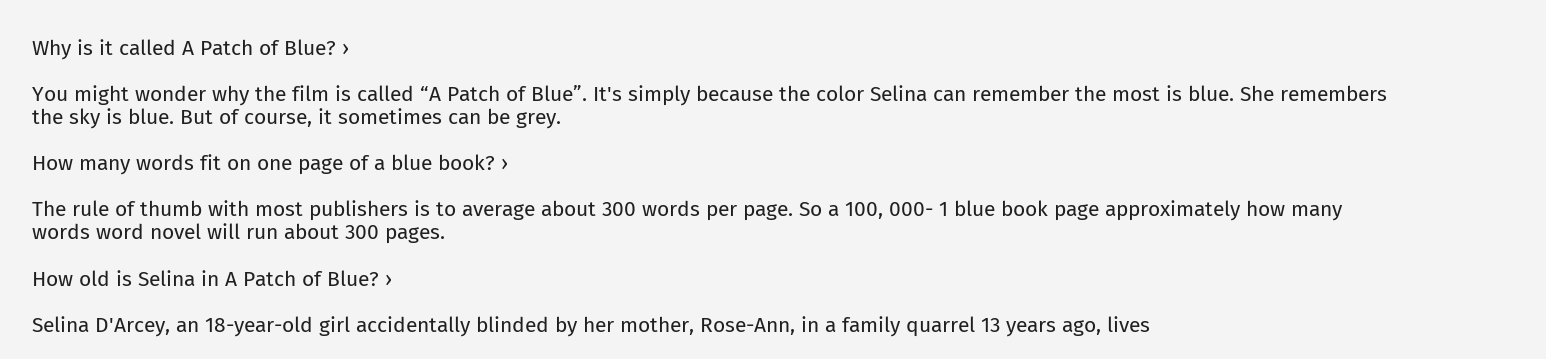Why is it called A Patch of Blue? ›

You might wonder why the film is called “A Patch of Blue”. It's simply because the color Selina can remember the most is blue. She remembers the sky is blue. But of course, it sometimes can be grey.

How many words fit on one page of a blue book? ›

The rule of thumb with most publishers is to average about 300 words per page. So a 100, 000- 1 blue book page approximately how many words word novel will run about 300 pages.

How old is Selina in A Patch of Blue? ›

Selina D'Arcey, an 18-year-old girl accidentally blinded by her mother, Rose-Ann, in a family quarrel 13 years ago, lives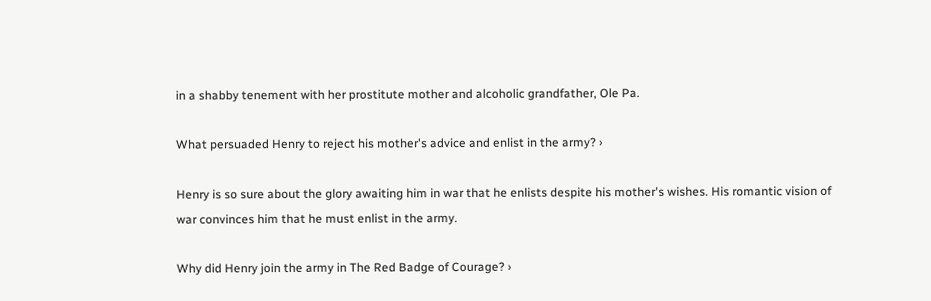in a shabby tenement with her prostitute mother and alcoholic grandfather, Ole Pa.

What persuaded Henry to reject his mother's advice and enlist in the army? ›

Henry is so sure about the glory awaiting him in war that he enlists despite his mother's wishes. His romantic vision of war convinces him that he must enlist in the army.

Why did Henry join the army in The Red Badge of Courage? ›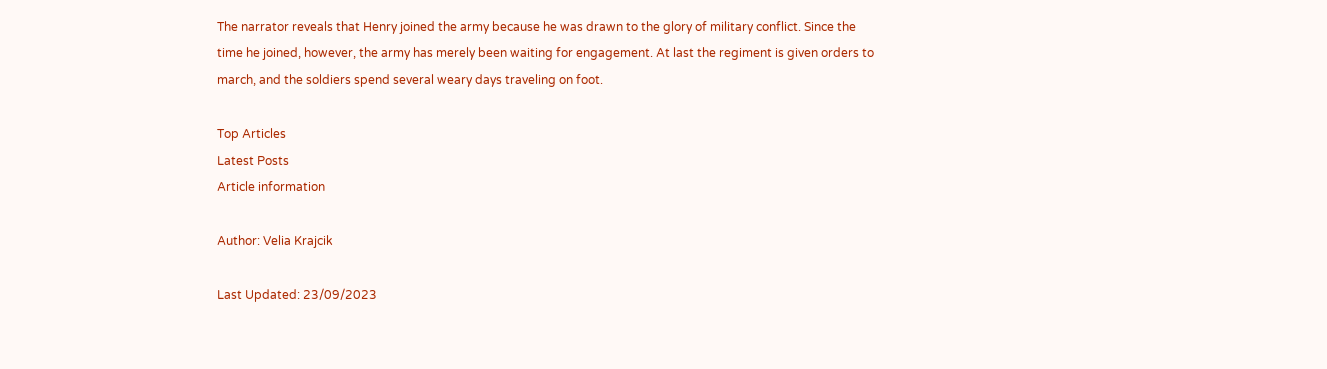The narrator reveals that Henry joined the army because he was drawn to the glory of military conflict. Since the time he joined, however, the army has merely been waiting for engagement. At last the regiment is given orders to march, and the soldiers spend several weary days traveling on foot.

Top Articles
Latest Posts
Article information

Author: Velia Krajcik

Last Updated: 23/09/2023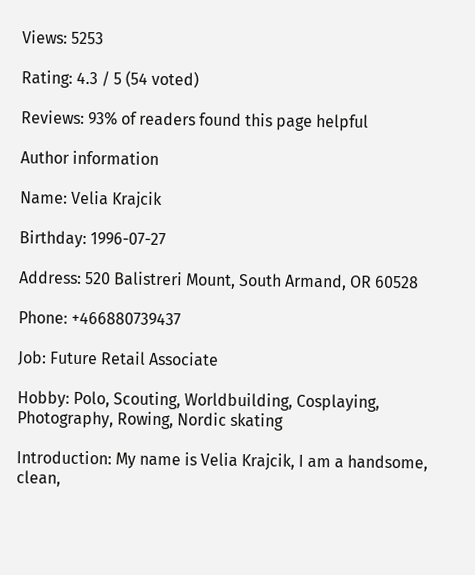Views: 5253

Rating: 4.3 / 5 (54 voted)

Reviews: 93% of readers found this page helpful

Author information

Name: Velia Krajcik

Birthday: 1996-07-27

Address: 520 Balistreri Mount, South Armand, OR 60528

Phone: +466880739437

Job: Future Retail Associate

Hobby: Polo, Scouting, Worldbuilding, Cosplaying, Photography, Rowing, Nordic skating

Introduction: My name is Velia Krajcik, I am a handsome, clean,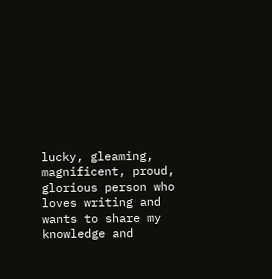lucky, gleaming, magnificent, proud, glorious person who loves writing and wants to share my knowledge and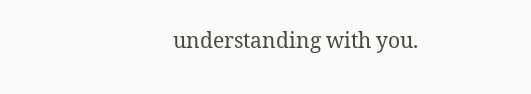understanding with you.